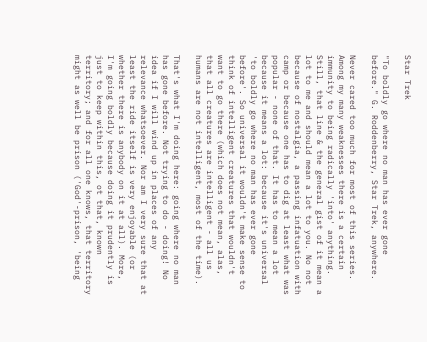Star Trek

"To boldly go where no man has ever gone before." G. Roddenberry, Star Trek, anywhere.

Never cared too much for most of this series. Among my many weaknesses there is a certain immunity to being radically 'into' anything. Still, that line & the general gist of it mean a lot to me and should mean a lot to you. No not because of nostalgia, a passing infatuation with camp or because one has to dig at least what was popular - none of that. It has to mean a lot because it means a lot: because it's universal 'to boldly go where no man has ever gone before'. So universal it wouldn't make sense to think of intelligent creatures that wouldn't want to go there (which does not mean, alas, that all creatures are intelligent - all us humans are not intelligent, most of the time).

That's what I'm doing here: going where no man has gone before. Not trying to do - doing! No idea if I will wind up in places of any relevance whatsoever. Nor am I very sure that at least the ride itself is very enjoyable (or whether there is anybody on it at all). More, I'm going boldly because doing it prudently is just to keep within this, ot that, known territory; and for all one knows, that territory might as well be prison ('God'-prison, 'being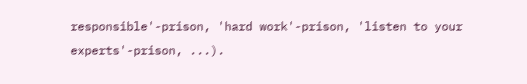responsible'-prison, 'hard work'-prison, 'listen to your experts'-prison, ...).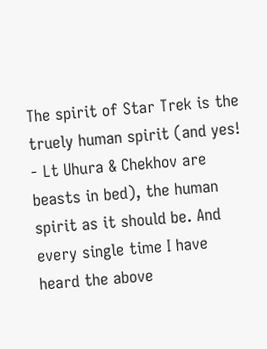The spirit of Star Trek is the truely human spirit (and yes! - Lt Uhura & Chekhov are beasts in bed), the human spirit as it should be. And every single time I have heard the above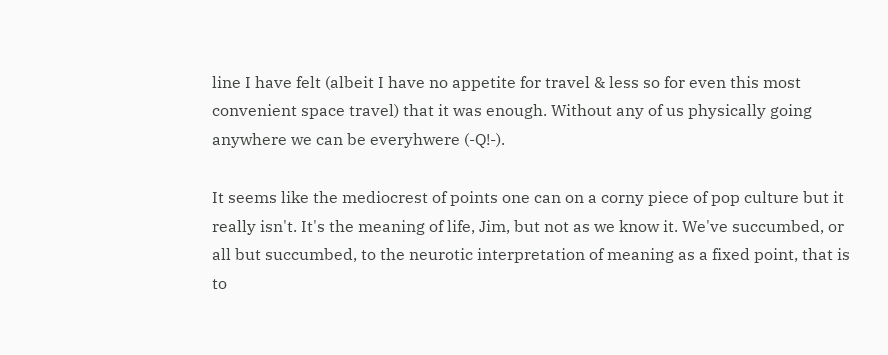line I have felt (albeit I have no appetite for travel & less so for even this most convenient space travel) that it was enough. Without any of us physically going anywhere we can be everyhwere (-Q!-).

It seems like the mediocrest of points one can on a corny piece of pop culture but it really isn't. It's the meaning of life, Jim, but not as we know it. We've succumbed, or all but succumbed, to the neurotic interpretation of meaning as a fixed point, that is to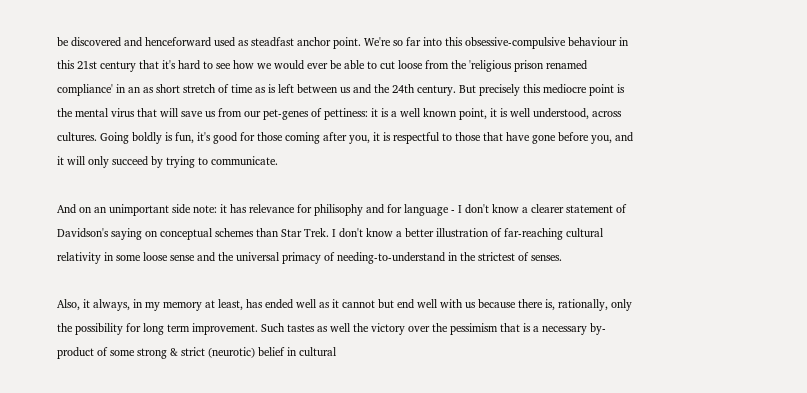be discovered and henceforward used as steadfast anchor point. We're so far into this obsessive-compulsive behaviour in this 21st century that it's hard to see how we would ever be able to cut loose from the 'religious prison renamed compliance' in an as short stretch of time as is left between us and the 24th century. But precisely this mediocre point is the mental virus that will save us from our pet-genes of pettiness: it is a well known point, it is well understood, across cultures. Going boldly is fun, it's good for those coming after you, it is respectful to those that have gone before you, and it will only succeed by trying to communicate.

And on an unimportant side note: it has relevance for philisophy and for language - I don't know a clearer statement of Davidson's saying on conceptual schemes than Star Trek. I don't know a better illustration of far-reaching cultural relativity in some loose sense and the universal primacy of needing-to-understand in the strictest of senses.

Also, it always, in my memory at least, has ended well as it cannot but end well with us because there is, rationally, only the possibility for long term improvement. Such tastes as well the victory over the pessimism that is a necessary by-product of some strong & strict (neurotic) belief in cultural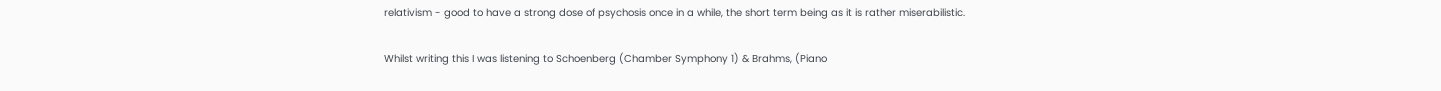relativism - good to have a strong dose of psychosis once in a while, the short term being as it is rather miserabilistic.

Whilst writing this I was listening to Schoenberg (Chamber Symphony 1) & Brahms, (Piano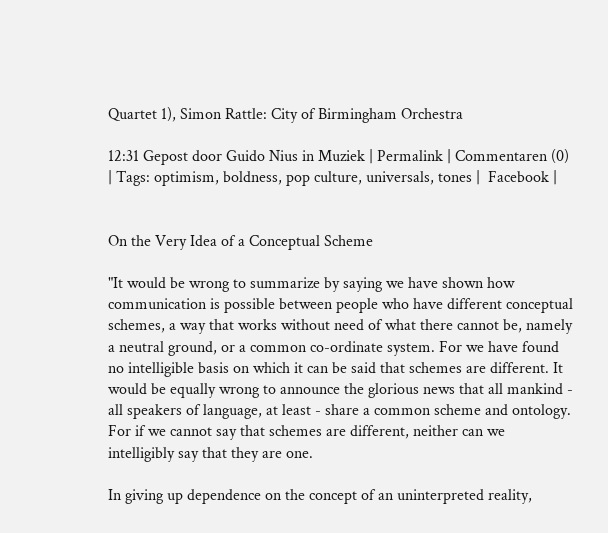Quartet 1), Simon Rattle: City of Birmingham Orchestra

12:31 Gepost door Guido Nius in Muziek | Permalink | Commentaren (0) | Tags: optimism, boldness, pop culture, universals, tones |  Facebook |


On the Very Idea of a Conceptual Scheme

"It would be wrong to summarize by saying we have shown how communication is possible between people who have different conceptual schemes, a way that works without need of what there cannot be, namely a neutral ground, or a common co-ordinate system. For we have found no intelligible basis on which it can be said that schemes are different. It would be equally wrong to announce the glorious news that all mankind - all speakers of language, at least - share a common scheme and ontology. For if we cannot say that schemes are different, neither can we intelligibly say that they are one.

In giving up dependence on the concept of an uninterpreted reality,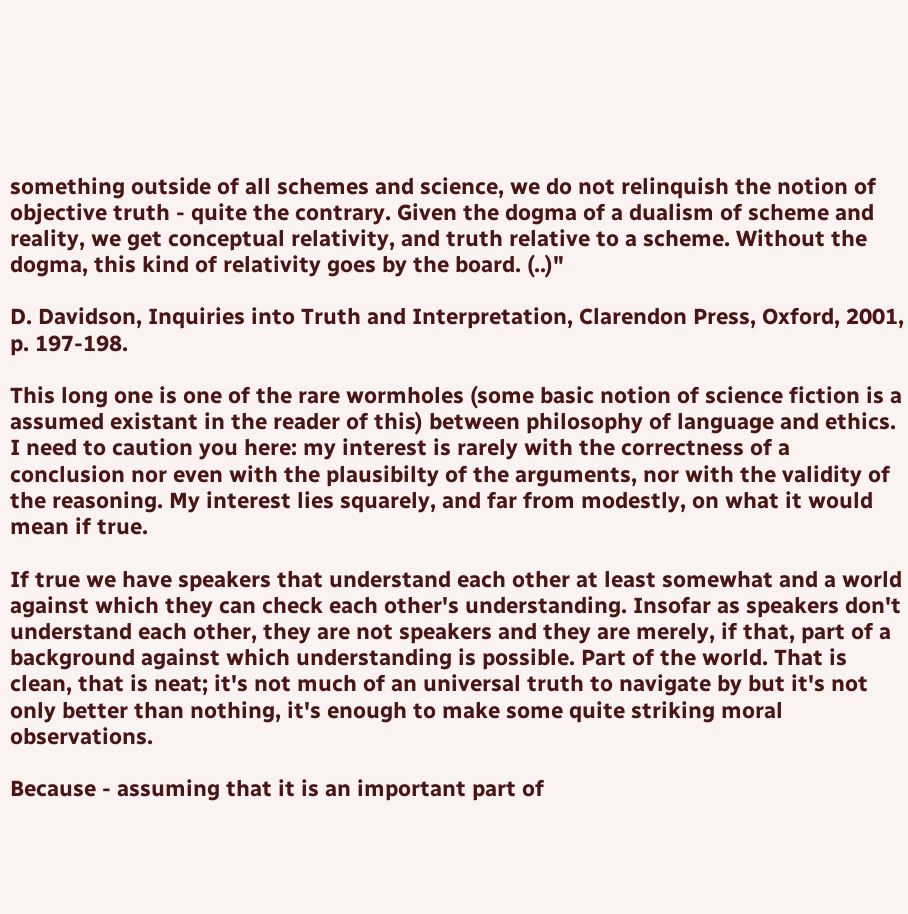something outside of all schemes and science, we do not relinquish the notion of objective truth - quite the contrary. Given the dogma of a dualism of scheme and reality, we get conceptual relativity, and truth relative to a scheme. Without the dogma, this kind of relativity goes by the board. (..)"

D. Davidson, Inquiries into Truth and Interpretation, Clarendon Press, Oxford, 2001, p. 197-198.

This long one is one of the rare wormholes (some basic notion of science fiction is a assumed existant in the reader of this) between philosophy of language and ethics. I need to caution you here: my interest is rarely with the correctness of a conclusion nor even with the plausibilty of the arguments, nor with the validity of the reasoning. My interest lies squarely, and far from modestly, on what it would mean if true.

If true we have speakers that understand each other at least somewhat and a world against which they can check each other's understanding. Insofar as speakers don't understand each other, they are not speakers and they are merely, if that, part of a background against which understanding is possible. Part of the world. That is clean, that is neat; it's not much of an universal truth to navigate by but it's not only better than nothing, it's enough to make some quite striking moral observations.

Because - assuming that it is an important part of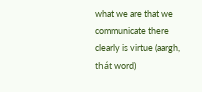what we are that we communicate there clearly is virtue (aargh, thát word)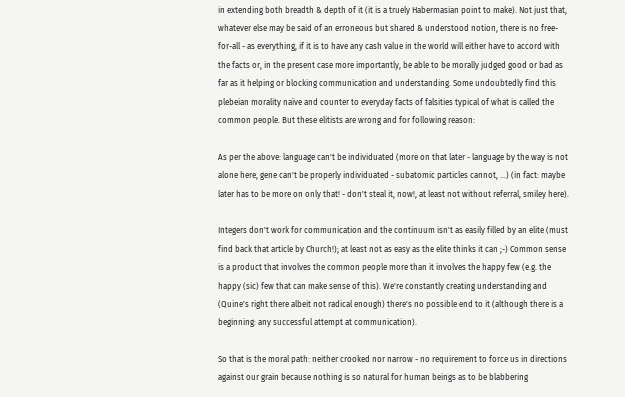in extending both breadth & depth of it (it is a truely Habermasian point to make). Not just that, whatever else may be said of an erroneous but shared & understood notion, there is no free-for-all - as everything, if it is to have any cash value in the world will either have to accord with the facts or, in the present case more importantly, be able to be morally judged good or bad as far as it helping or blocking communication and understanding. Some undoubtedly find this plebeian morality naïve and counter to everyday facts of falsities typical of what is called the common people. But these elitists are wrong and for following reason:

As per the above: language can't be individuated (more on that later - language by the way is not alone here, gene can't be properly individuated - subatomic particles cannot, ...) (in fact: maybe later has to be more on only that! - don't steal it, now!, at least not without referral, smiley here).

Integers don't work for communication and the continuum isn't as easily filled by an elite (must find back that article by Church!); at least not as easy as the elite thinks it can ;-) Common sense is a product that involves the common people more than it involves the happy few (e.g. the happy (sic) few that can make sense of this). We're constantly creating understanding and (Quine's right there albeit not radical enough) there's no possible end to it (although there is a beginning: any successful attempt at communication).

So that is the moral path: neither crooked nor narrow - no requirement to force us in directions against our grain because nothing is so natural for human beings as to be blabbering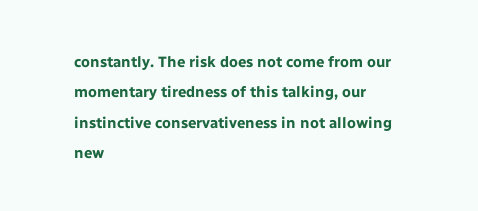constantly. The risk does not come from our momentary tiredness of this talking, our instinctive conservativeness in not allowing new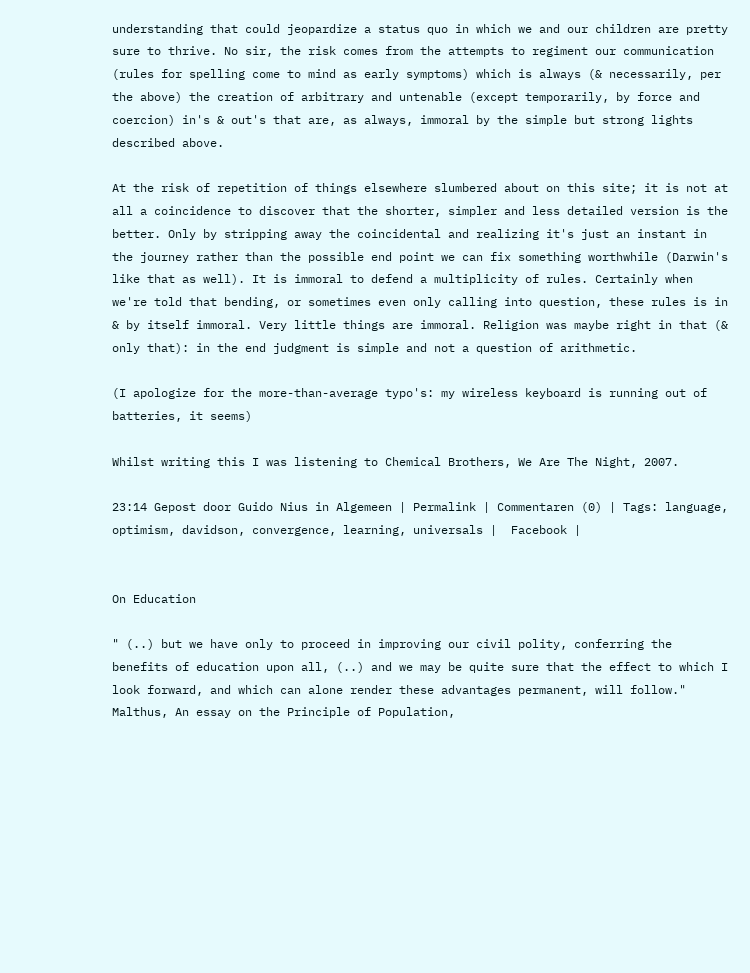understanding that could jeopardize a status quo in which we and our children are pretty sure to thrive. No sir, the risk comes from the attempts to regiment our communication (rules for spelling come to mind as early symptoms) which is always (& necessarily, per the above) the creation of arbitrary and untenable (except temporarily, by force and coercion) in's & out's that are, as always, immoral by the simple but strong lights described above.

At the risk of repetition of things elsewhere slumbered about on this site; it is not at all a coincidence to discover that the shorter, simpler and less detailed version is the better. Only by stripping away the coincidental and realizing it's just an instant in the journey rather than the possible end point we can fix something worthwhile (Darwin's like that as well). It is immoral to defend a multiplicity of rules. Certainly when we're told that bending, or sometimes even only calling into question, these rules is in & by itself immoral. Very little things are immoral. Religion was maybe right in that (& only that): in the end judgment is simple and not a question of arithmetic.

(I apologize for the more-than-average typo's: my wireless keyboard is running out of batteries, it seems)

Whilst writing this I was listening to Chemical Brothers, We Are The Night, 2007.

23:14 Gepost door Guido Nius in Algemeen | Permalink | Commentaren (0) | Tags: language, optimism, davidson, convergence, learning, universals |  Facebook |


On Education

" (..) but we have only to proceed in improving our civil polity, conferring the benefits of education upon all, (..) and we may be quite sure that the effect to which I look forward, and which can alone render these advantages permanent, will follow." Malthus, An essay on the Principle of Population,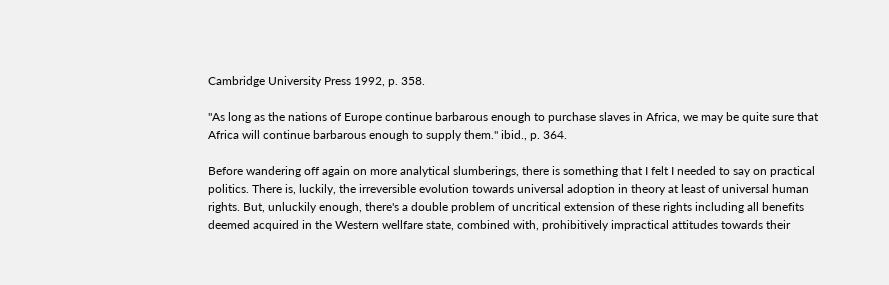Cambridge University Press 1992, p. 358.

"As long as the nations of Europe continue barbarous enough to purchase slaves in Africa, we may be quite sure that Africa will continue barbarous enough to supply them." ibid., p. 364.

Before wandering off again on more analytical slumberings, there is something that I felt I needed to say on practical politics. There is, luckily, the irreversible evolution towards universal adoption in theory at least of universal human rights. But, unluckily enough, there's a double problem of uncritical extension of these rights including all benefits deemed acquired in the Western wellfare state, combined with, prohibitively impractical attitudes towards their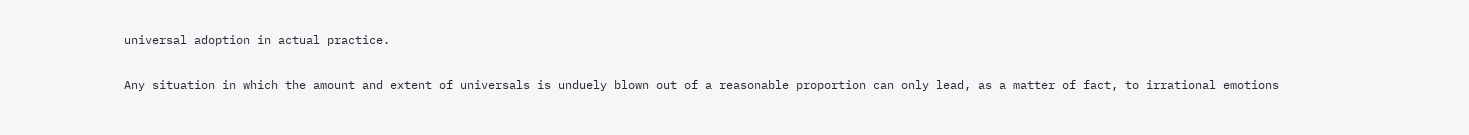universal adoption in actual practice.

Any situation in which the amount and extent of universals is unduely blown out of a reasonable proportion can only lead, as a matter of fact, to irrational emotions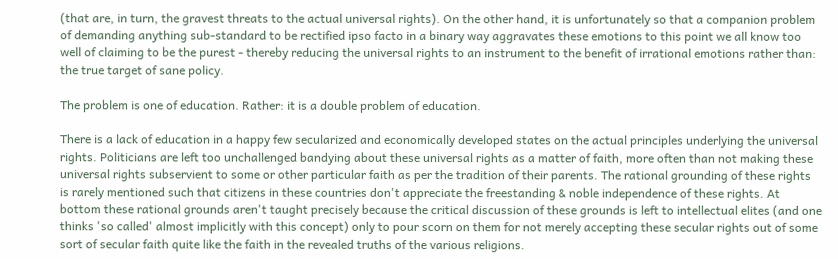(that are, in turn, the gravest threats to the actual universal rights). On the other hand, it is unfortunately so that a companion problem of demanding anything sub-standard to be rectified ipso facto in a binary way aggravates these emotions to this point we all know too well of claiming to be the purest - thereby reducing the universal rights to an instrument to the benefit of irrational emotions rather than: the true target of sane policy.

The problem is one of education. Rather: it is a double problem of education.

There is a lack of education in a happy few secularized and economically developed states on the actual principles underlying the universal rights. Politicians are left too unchallenged bandying about these universal rights as a matter of faith, more often than not making these universal rights subservient to some or other particular faith as per the tradition of their parents. The rational grounding of these rights is rarely mentioned such that citizens in these countries don't appreciate the freestanding & noble independence of these rights. At bottom these rational grounds aren't taught precisely because the critical discussion of these grounds is left to intellectual elites (and one thinks 'so called' almost implicitly with this concept) only to pour scorn on them for not merely accepting these secular rights out of some sort of secular faith quite like the faith in the revealed truths of the various religions.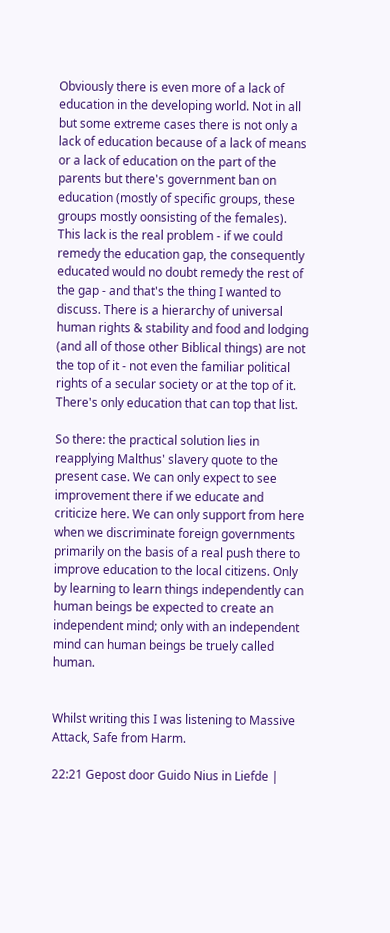Obviously there is even more of a lack of education in the developing world. Not in all but some extreme cases there is not only a lack of education because of a lack of means or a lack of education on the part of the parents but there's government ban on education (mostly of specific groups, these groups mostly oonsisting of the females). This lack is the real problem - if we could remedy the education gap, the consequently educated would no doubt remedy the rest of the gap - and that's the thing I wanted to discuss. There is a hierarchy of universal human rights & stability and food and lodging (and all of those other Biblical things) are not the top of it - not even the familiar political rights of a secular society or at the top of it. There's only education that can top that list.

So there: the practical solution lies in reapplying Malthus' slavery quote to the present case. We can only expect to see improvement there if we educate and criticize here. We can only support from here when we discriminate foreign governments primarily on the basis of a real push there to improve education to the local citizens. Only by learning to learn things independently can human beings be expected to create an independent mind; only with an independent mind can human beings be truely called human.


Whilst writing this I was listening to Massive Attack, Safe from Harm.

22:21 Gepost door Guido Nius in Liefde |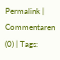Permalink | Commentaren (0) | Tags: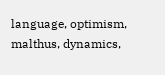language, optimism, malthus, dynamics,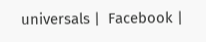universals |  Facebook |